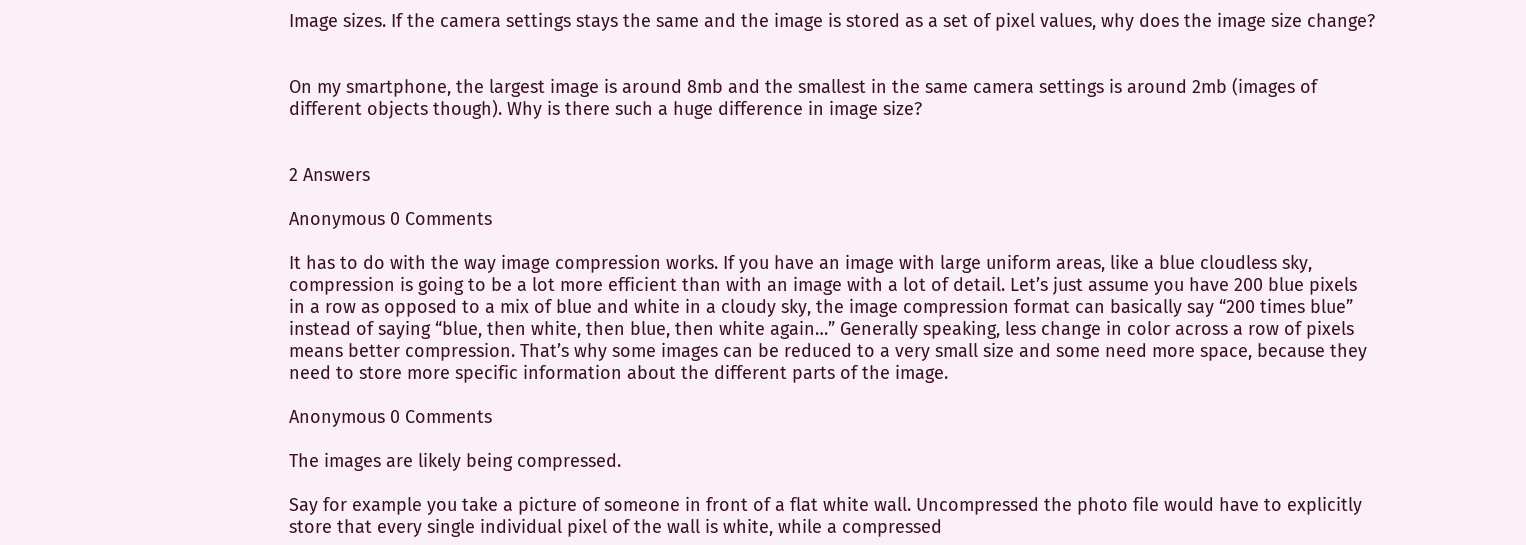Image sizes. If the camera settings stays the same and the image is stored as a set of pixel values, why does the image size change?


On my smartphone, the largest image is around 8mb and the smallest in the same camera settings is around 2mb (images of different objects though). Why is there such a huge difference in image size?


2 Answers

Anonymous 0 Comments

It has to do with the way image compression works. If you have an image with large uniform areas, like a blue cloudless sky, compression is going to be a lot more efficient than with an image with a lot of detail. Let’s just assume you have 200 blue pixels in a row as opposed to a mix of blue and white in a cloudy sky, the image compression format can basically say “200 times blue” instead of saying “blue, then white, then blue, then white again…” Generally speaking, less change in color across a row of pixels means better compression. That’s why some images can be reduced to a very small size and some need more space, because they need to store more specific information about the different parts of the image.

Anonymous 0 Comments

The images are likely being compressed.

Say for example you take a picture of someone in front of a flat white wall. Uncompressed the photo file would have to explicitly store that every single individual pixel of the wall is white, while a compressed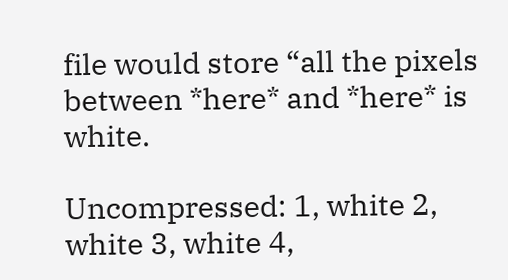file would store “all the pixels between *here* and *here* is white.

Uncompressed: 1, white 2, white 3, white 4,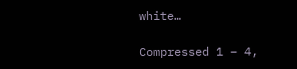white…

Compressed 1 – 4,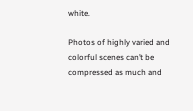white.

Photos of highly varied and colorful scenes can’t be compressed as much and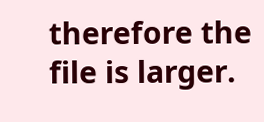therefore the file is larger.